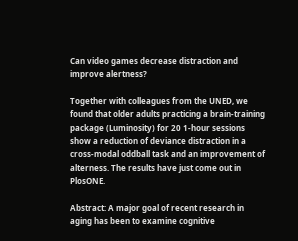Can video games decrease distraction and improve alertness?

Together with colleagues from the UNED, we found that older adults practicing a brain-training package (Luminosity) for 20 1-hour sessions show a reduction of deviance distraction in a cross-modal oddball task and an improvement of alterness. The results have just come out in PlosONE.

Abstract: A major goal of recent research in aging has been to examine cognitive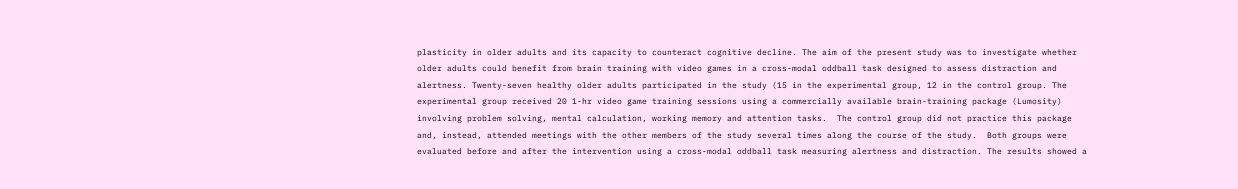plasticity in older adults and its capacity to counteract cognitive decline. The aim of the present study was to investigate whether older adults could benefit from brain training with video games in a cross-modal oddball task designed to assess distraction and alertness. Twenty-seven healthy older adults participated in the study (15 in the experimental group, 12 in the control group. The experimental group received 20 1-hr video game training sessions using a commercially available brain-training package (Lumosity) involving problem solving, mental calculation, working memory and attention tasks.  The control group did not practice this package and, instead, attended meetings with the other members of the study several times along the course of the study.  Both groups were evaluated before and after the intervention using a cross-modal oddball task measuring alertness and distraction. The results showed a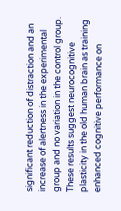significant reduction of distraction and an increase of alertness in the experimental group and no variation in the control group. These results suggest neurocognitive plasticity in the old human brain as training enhanced cognitive performance on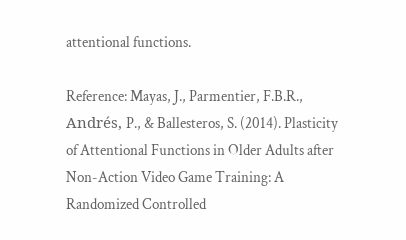attentional functions.

Reference: Mayas, J., Parmentier, F.B.R., Andrés, P., & Ballesteros, S. (2014). Plasticity of Attentional Functions in Older Adults after Non-Action Video Game Training: A Randomized Controlled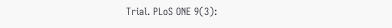Trial. PLoS ONE 9(3):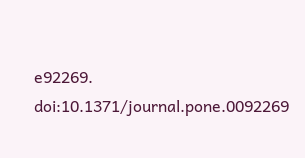e92269. doi:10.1371/journal.pone.0092269